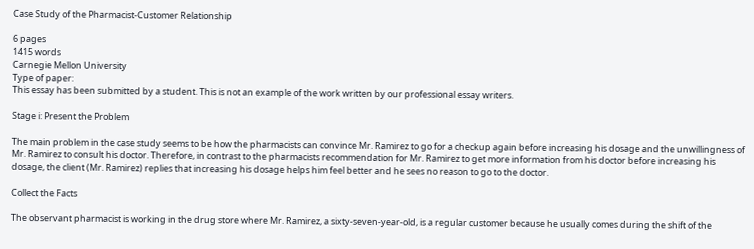Case Study of the Pharmacist-Customer Relationship

6 pages
1415 words
Carnegie Mellon University
Type of paper:
This essay has been submitted by a student. This is not an example of the work written by our professional essay writers.

Stage i: Present the Problem

The main problem in the case study seems to be how the pharmacists can convince Mr. Ramirez to go for a checkup again before increasing his dosage and the unwillingness of Mr. Ramirez to consult his doctor. Therefore, in contrast to the pharmacists recommendation for Mr. Ramirez to get more information from his doctor before increasing his dosage, the client (Mr. Ramirez) replies that increasing his dosage helps him feel better and he sees no reason to go to the doctor.

Collect the Facts

The observant pharmacist is working in the drug store where Mr. Ramirez, a sixty-seven-year-old, is a regular customer because he usually comes during the shift of the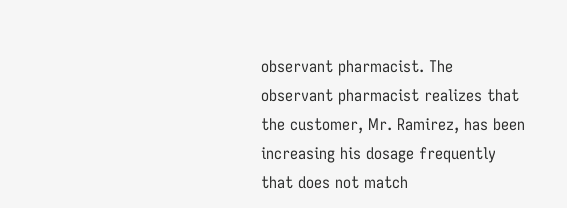observant pharmacist. The observant pharmacist realizes that the customer, Mr. Ramirez, has been increasing his dosage frequently that does not match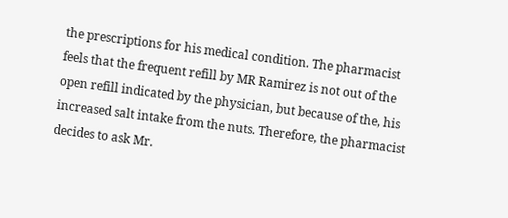the prescriptions for his medical condition. The pharmacist feels that the frequent refill by MR Ramirez is not out of the open refill indicated by the physician, but because of the, his increased salt intake from the nuts. Therefore, the pharmacist decides to ask Mr.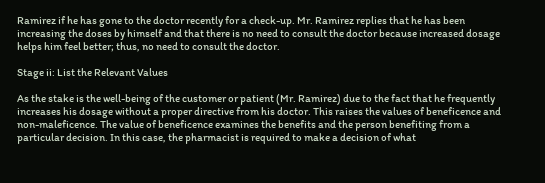Ramirez if he has gone to the doctor recently for a check-up. Mr. Ramirez replies that he has been increasing the doses by himself and that there is no need to consult the doctor because increased dosage helps him feel better; thus, no need to consult the doctor.

Stage ii: List the Relevant Values

As the stake is the well-being of the customer or patient (Mr. Ramirez) due to the fact that he frequently increases his dosage without a proper directive from his doctor. This raises the values of beneficence and non-maleficence. The value of beneficence examines the benefits and the person benefiting from a particular decision. In this case, the pharmacist is required to make a decision of what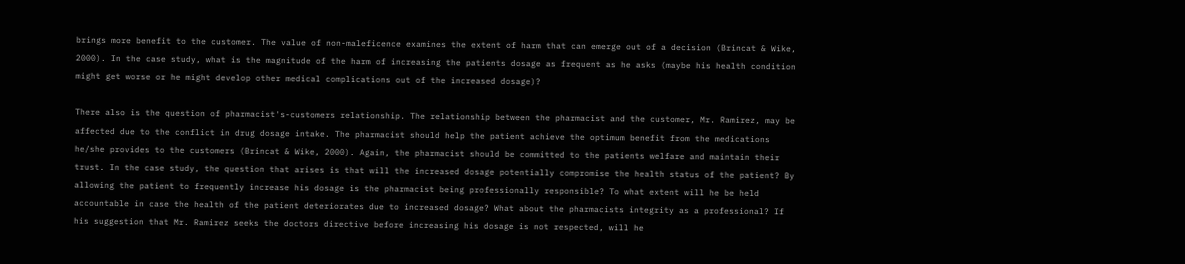brings more benefit to the customer. The value of non-maleficence examines the extent of harm that can emerge out of a decision (Brincat & Wike, 2000). In the case study, what is the magnitude of the harm of increasing the patients dosage as frequent as he asks (maybe his health condition might get worse or he might develop other medical complications out of the increased dosage)?

There also is the question of pharmacist's-customers relationship. The relationship between the pharmacist and the customer, Mr. Ramirez, may be affected due to the conflict in drug dosage intake. The pharmacist should help the patient achieve the optimum benefit from the medications he/she provides to the customers (Brincat & Wike, 2000). Again, the pharmacist should be committed to the patients welfare and maintain their trust. In the case study, the question that arises is that will the increased dosage potentially compromise the health status of the patient? By allowing the patient to frequently increase his dosage is the pharmacist being professionally responsible? To what extent will he be held accountable in case the health of the patient deteriorates due to increased dosage? What about the pharmacists integrity as a professional? If his suggestion that Mr. Ramirez seeks the doctors directive before increasing his dosage is not respected, will he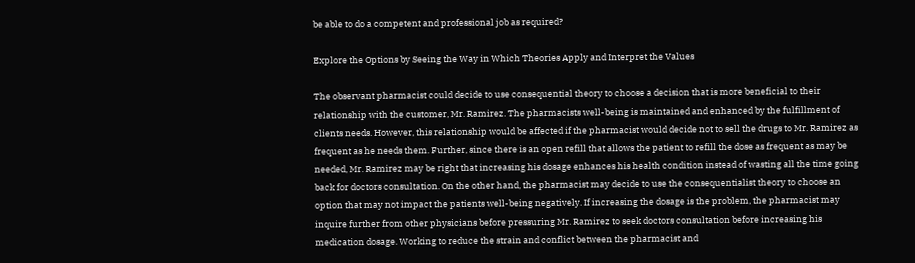be able to do a competent and professional job as required?

Explore the Options by Seeing the Way in Which Theories Apply and Interpret the Values

The observant pharmacist could decide to use consequential theory to choose a decision that is more beneficial to their relationship with the customer, Mr. Ramirez. The pharmacists well-being is maintained and enhanced by the fulfillment of clients needs. However, this relationship would be affected if the pharmacist would decide not to sell the drugs to Mr. Ramirez as frequent as he needs them. Further, since there is an open refill that allows the patient to refill the dose as frequent as may be needed, Mr. Ramirez may be right that increasing his dosage enhances his health condition instead of wasting all the time going back for doctors consultation. On the other hand, the pharmacist may decide to use the consequentialist theory to choose an option that may not impact the patients well-being negatively. If increasing the dosage is the problem, the pharmacist may inquire further from other physicians before pressuring Mr. Ramirez to seek doctors consultation before increasing his medication dosage. Working to reduce the strain and conflict between the pharmacist and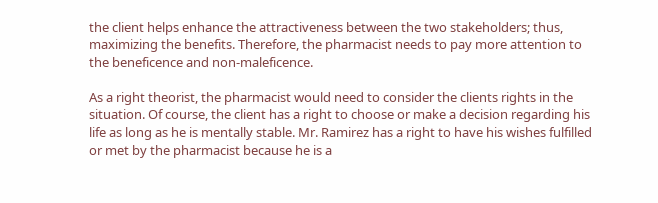the client helps enhance the attractiveness between the two stakeholders; thus, maximizing the benefits. Therefore, the pharmacist needs to pay more attention to the beneficence and non-maleficence.

As a right theorist, the pharmacist would need to consider the clients rights in the situation. Of course, the client has a right to choose or make a decision regarding his life as long as he is mentally stable. Mr. Ramirez has a right to have his wishes fulfilled or met by the pharmacist because he is a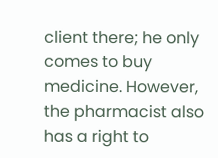client there; he only comes to buy medicine. However, the pharmacist also has a right to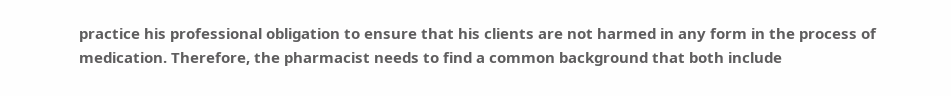practice his professional obligation to ensure that his clients are not harmed in any form in the process of medication. Therefore, the pharmacist needs to find a common background that both include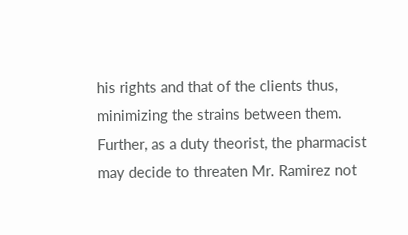his rights and that of the clients thus, minimizing the strains between them. Further, as a duty theorist, the pharmacist may decide to threaten Mr. Ramirez not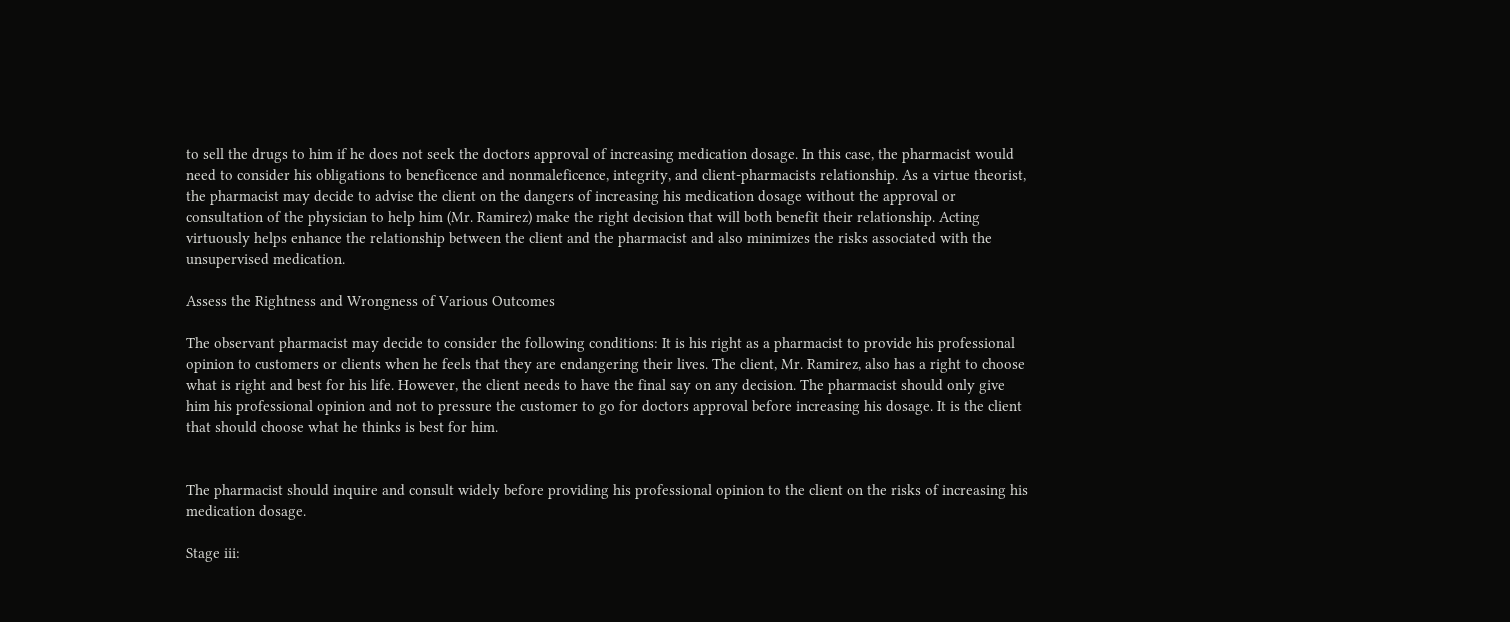to sell the drugs to him if he does not seek the doctors approval of increasing medication dosage. In this case, the pharmacist would need to consider his obligations to beneficence and nonmaleficence, integrity, and client-pharmacists relationship. As a virtue theorist, the pharmacist may decide to advise the client on the dangers of increasing his medication dosage without the approval or consultation of the physician to help him (Mr. Ramirez) make the right decision that will both benefit their relationship. Acting virtuously helps enhance the relationship between the client and the pharmacist and also minimizes the risks associated with the unsupervised medication.

Assess the Rightness and Wrongness of Various Outcomes

The observant pharmacist may decide to consider the following conditions: It is his right as a pharmacist to provide his professional opinion to customers or clients when he feels that they are endangering their lives. The client, Mr. Ramirez, also has a right to choose what is right and best for his life. However, the client needs to have the final say on any decision. The pharmacist should only give him his professional opinion and not to pressure the customer to go for doctors approval before increasing his dosage. It is the client that should choose what he thinks is best for him.


The pharmacist should inquire and consult widely before providing his professional opinion to the client on the risks of increasing his medication dosage.

Stage iii: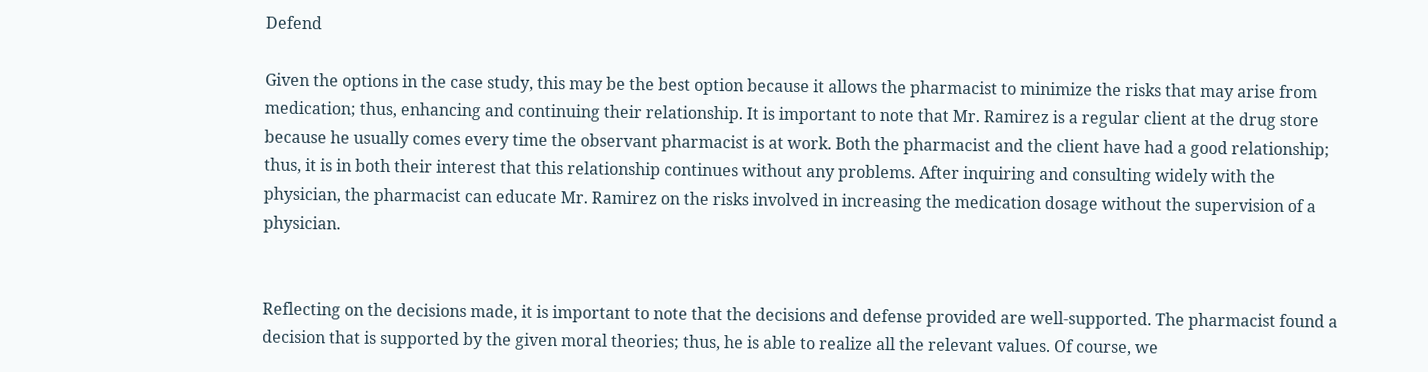Defend

Given the options in the case study, this may be the best option because it allows the pharmacist to minimize the risks that may arise from medication; thus, enhancing and continuing their relationship. It is important to note that Mr. Ramirez is a regular client at the drug store because he usually comes every time the observant pharmacist is at work. Both the pharmacist and the client have had a good relationship; thus, it is in both their interest that this relationship continues without any problems. After inquiring and consulting widely with the physician, the pharmacist can educate Mr. Ramirez on the risks involved in increasing the medication dosage without the supervision of a physician.


Reflecting on the decisions made, it is important to note that the decisions and defense provided are well-supported. The pharmacist found a decision that is supported by the given moral theories; thus, he is able to realize all the relevant values. Of course, we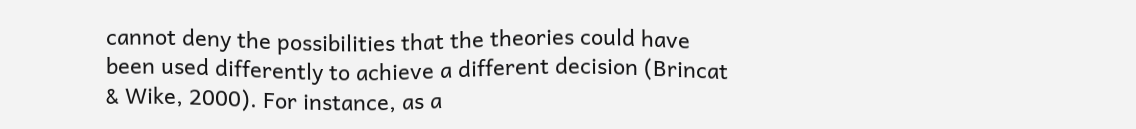cannot deny the possibilities that the theories could have been used differently to achieve a different decision (Brincat & Wike, 2000). For instance, as a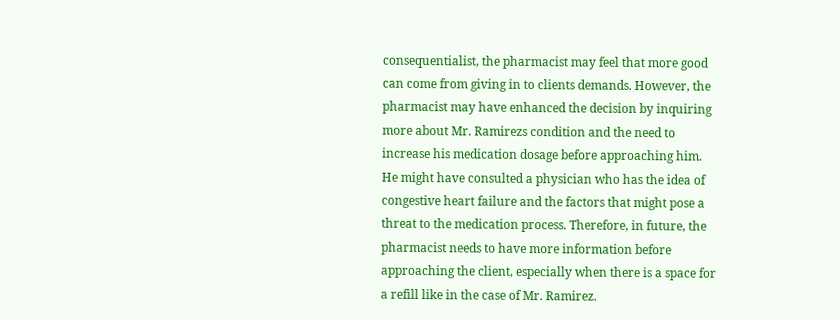consequentialist, the pharmacist may feel that more good can come from giving in to clients demands. However, the pharmacist may have enhanced the decision by inquiring more about Mr. Ramirezs condition and the need to increase his medication dosage before approaching him. He might have consulted a physician who has the idea of congestive heart failure and the factors that might pose a threat to the medication process. Therefore, in future, the pharmacist needs to have more information before approaching the client, especially when there is a space for a refill like in the case of Mr. Ramirez.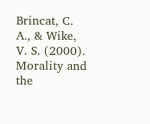Brincat, C. A., & Wike, V. S. (2000). Morality and the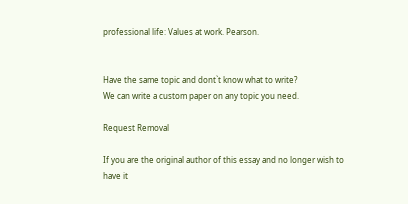professional life: Values at work. Pearson.


Have the same topic and dont`t know what to write?
We can write a custom paper on any topic you need.

Request Removal

If you are the original author of this essay and no longer wish to have it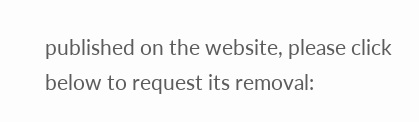published on the website, please click below to request its removal: